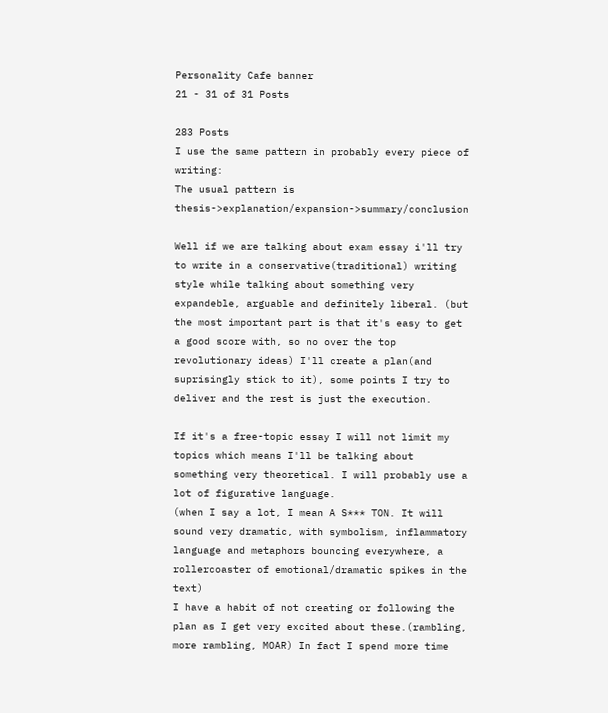Personality Cafe banner
21 - 31 of 31 Posts

283 Posts
I use the same pattern in probably every piece of writing:
The usual pattern is thesis->explanation/expansion->summary/conclusion

Well if we are talking about exam essay i'll try to write in a conservative(traditional) writing style while talking about something very expandeble, arguable and definitely liberal. (but the most important part is that it's easy to get a good score with, so no over the top revolutionary ideas) I'll create a plan(and suprisingly stick to it), some points I try to deliver and the rest is just the execution.

If it's a free-topic essay I will not limit my topics which means I'll be talking about something very theoretical. I will probably use a lot of figurative language.
(when I say a lot, I mean A S*** TON. It will sound very dramatic, with symbolism, inflammatory language and metaphors bouncing everywhere, a rollercoaster of emotional/dramatic spikes in the text)
I have a habit of not creating or following the plan as I get very excited about these.(rambling, more rambling, MOAR) In fact I spend more time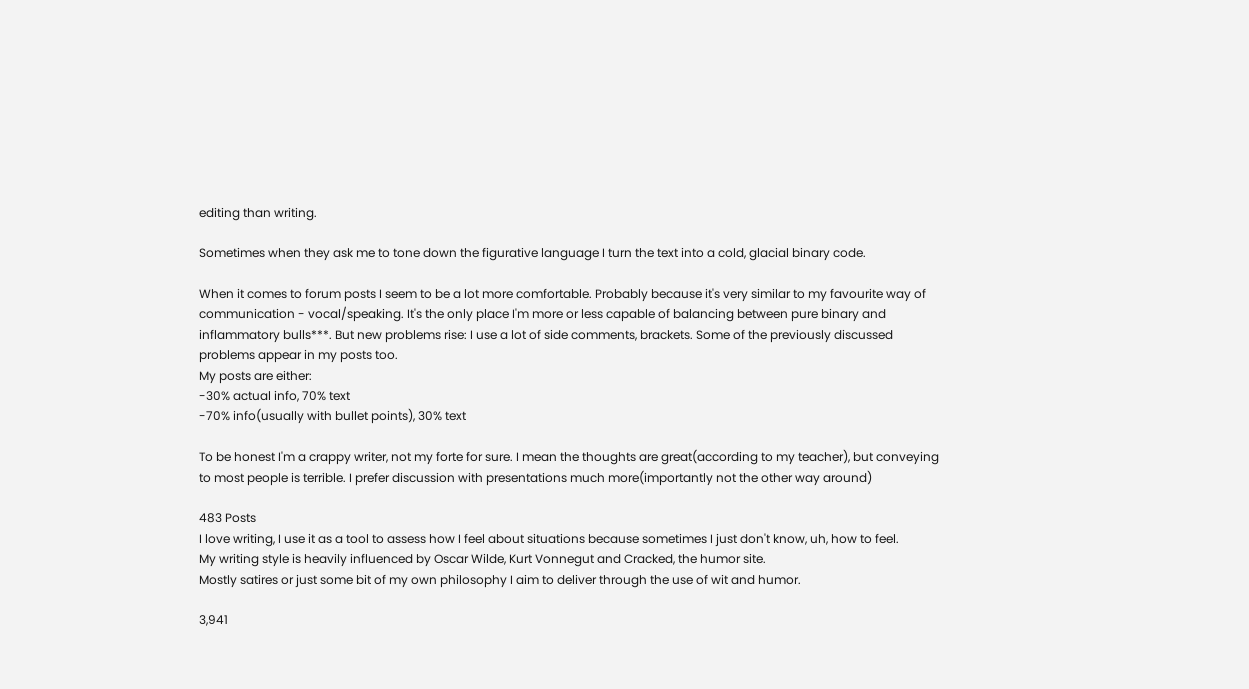editing than writing.

Sometimes when they ask me to tone down the figurative language I turn the text into a cold, glacial binary code.

When it comes to forum posts I seem to be a lot more comfortable. Probably because it's very similar to my favourite way of communication - vocal/speaking. It's the only place I'm more or less capable of balancing between pure binary and inflammatory bulls***. But new problems rise: I use a lot of side comments, brackets. Some of the previously discussed problems appear in my posts too.
My posts are either:
-30% actual info, 70% text
-70% info(usually with bullet points), 30% text

To be honest I'm a crappy writer, not my forte for sure. I mean the thoughts are great(according to my teacher), but conveying to most people is terrible. I prefer discussion with presentations much more(importantly not the other way around)

483 Posts
I love writing, I use it as a tool to assess how I feel about situations because sometimes I just don't know, uh, how to feel.
My writing style is heavily influenced by Oscar Wilde, Kurt Vonnegut and Cracked, the humor site.
Mostly satires or just some bit of my own philosophy I aim to deliver through the use of wit and humor.

3,941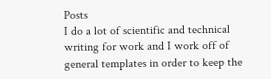Posts
I do a lot of scientific and technical writing for work and I work off of general templates in order to keep the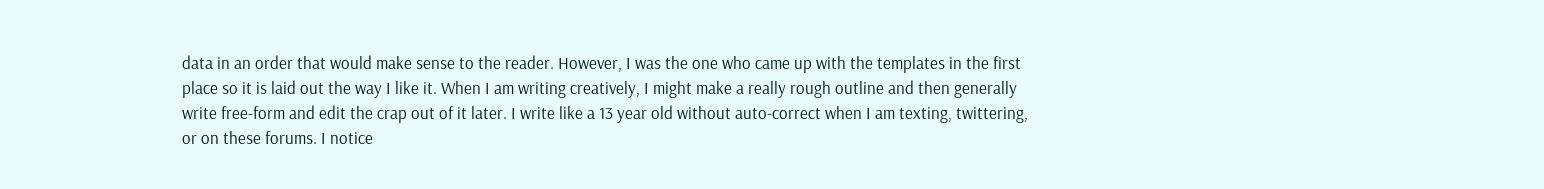data in an order that would make sense to the reader. However, I was the one who came up with the templates in the first place so it is laid out the way I like it. When I am writing creatively, I might make a really rough outline and then generally write free-form and edit the crap out of it later. I write like a 13 year old without auto-correct when I am texting, twittering, or on these forums. I notice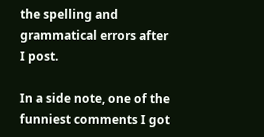the spelling and grammatical errors after I post.

In a side note, one of the funniest comments I got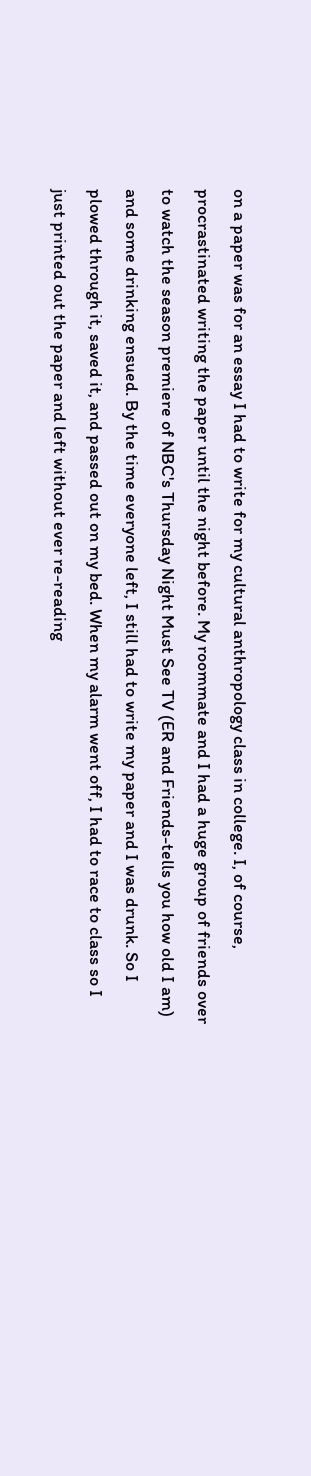on a paper was for an essay I had to write for my cultural anthropology class in college. I, of course, procrastinated writing the paper until the night before. My roommate and I had a huge group of friends over to watch the season premiere of NBC's Thursday Night Must See TV (ER and Friends-tells you how old I am) and some drinking ensued. By the time everyone left, I still had to write my paper and I was drunk. So I plowed through it, saved it, and passed out on my bed. When my alarm went off, I had to race to class so I just printed out the paper and left without ever re-reading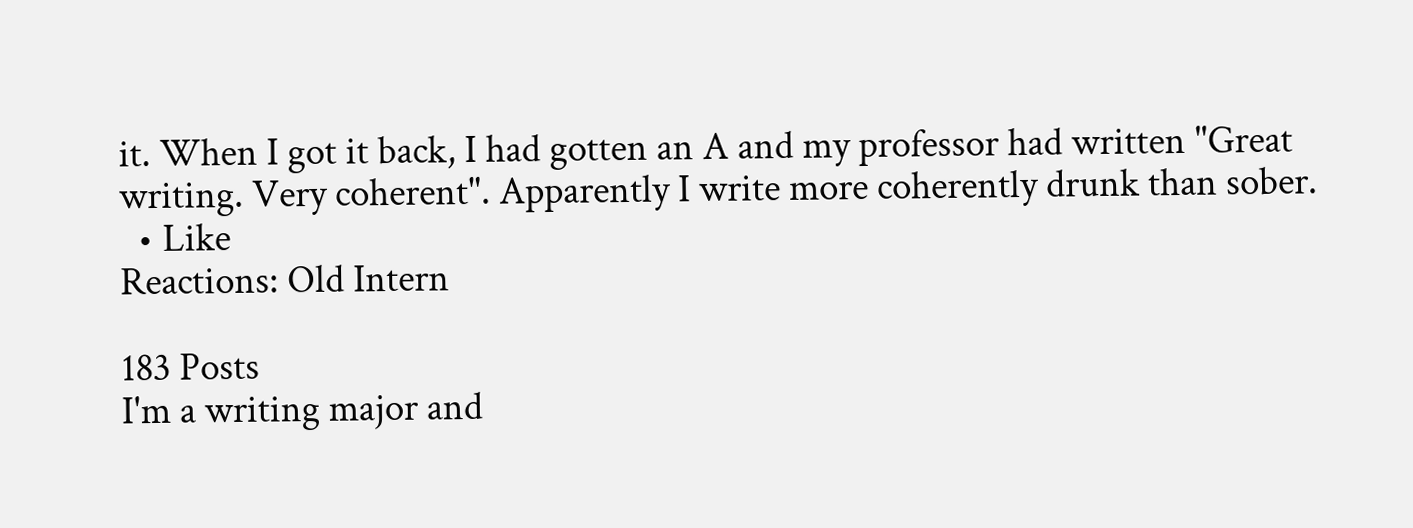it. When I got it back, I had gotten an A and my professor had written "Great writing. Very coherent". Apparently I write more coherently drunk than sober.
  • Like
Reactions: Old Intern

183 Posts
I'm a writing major and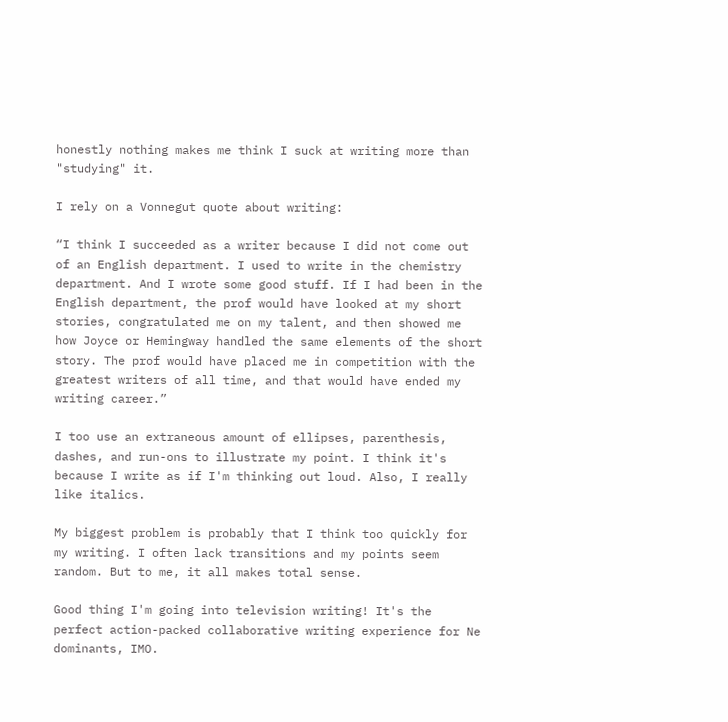honestly nothing makes me think I suck at writing more than "studying" it.

I rely on a Vonnegut quote about writing:

“I think I succeeded as a writer because I did not come out of an English department. I used to write in the chemistry department. And I wrote some good stuff. If I had been in the English department, the prof would have looked at my short stories, congratulated me on my talent, and then showed me how Joyce or Hemingway handled the same elements of the short story. The prof would have placed me in competition with the greatest writers of all time, and that would have ended my writing career.”

I too use an extraneous amount of ellipses, parenthesis, dashes, and run-ons to illustrate my point. I think it's because I write as if I'm thinking out loud. Also, I really like italics.

My biggest problem is probably that I think too quickly for my writing. I often lack transitions and my points seem random. But to me, it all makes total sense.

Good thing I'm going into television writing! It's the perfect action-packed collaborative writing experience for Ne dominants, IMO.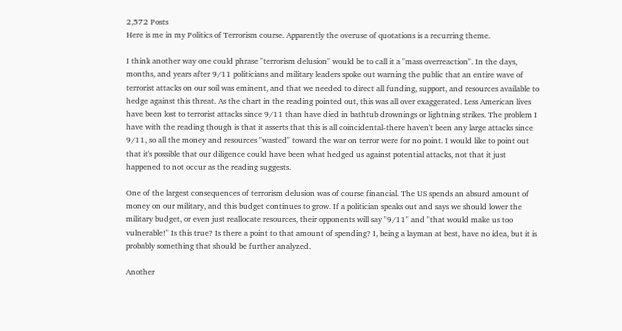2,572 Posts
Here is me in my Politics of Terrorism course. Apparently the overuse of quotations is a recurring theme.

I think another way one could phrase "terrorism delusion" would be to call it a "mass overreaction". In the days, months, and years after 9/11 politicians and military leaders spoke out warning the public that an entire wave of terrorist attacks on our soil was eminent, and that we needed to direct all funding, support, and resources available to hedge against this threat. As the chart in the reading pointed out, this was all over exaggerated. Less American lives have been lost to terrorist attacks since 9/11 than have died in bathtub drownings or lightning strikes. The problem I have with the reading though is that it asserts that this is all coincidental-there haven't been any large attacks since 9/11, so all the money and resources "wasted" toward the war on terror were for no point. I would like to point out that it's possible that our diligence could have been what hedged us against potential attacks, not that it just happened to not occur as the reading suggests.

One of the largest consequences of terrorism delusion was of course financial. The US spends an absurd amount of money on our military, and this budget continues to grow. If a politician speaks out and says we should lower the military budget, or even just reallocate resources, their opponents will say "9/11" and "that would make us too vulnerable!" Is this true? Is there a point to that amount of spending? I, being a layman at best, have no idea, but it is probably something that should be further analyzed.

Another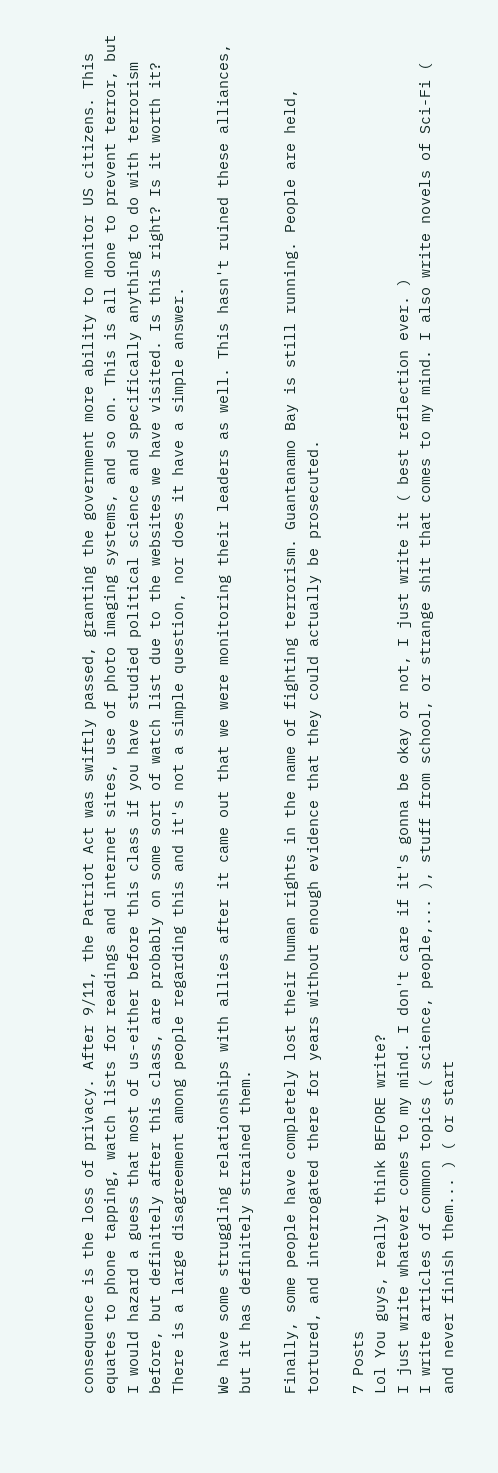consequence is the loss of privacy. After 9/11, the Patriot Act was swiftly passed, granting the government more ability to monitor US citizens. This equates to phone tapping, watch lists for readings and internet sites, use of photo imaging systems, and so on. This is all done to prevent terror, but I would hazard a guess that most of us-either before this class if you have studied political science and specifically anything to do with terrorism before, but definitely after this class, are probably on some sort of watch list due to the websites we have visited. Is this right? Is it worth it? There is a large disagreement among people regarding this and it's not a simple question, nor does it have a simple answer.

We have some struggling relationships with allies after it came out that we were monitoring their leaders as well. This hasn't ruined these alliances, but it has definitely strained them.

Finally, some people have completely lost their human rights in the name of fighting terrorism. Guantanamo Bay is still running. People are held, tortured, and interrogated there for years without enough evidence that they could actually be prosecuted.

7 Posts
Lol You guys, really think BEFORE write?
I just write whatever comes to my mind. I don't care if it's gonna be okay or not, I just write it ( best reflection ever. )
I write articles of common topics ( science, people,... ), stuff from school, or strange shit that comes to my mind. I also write novels of Sci-Fi ( and never finish them... ) ( or start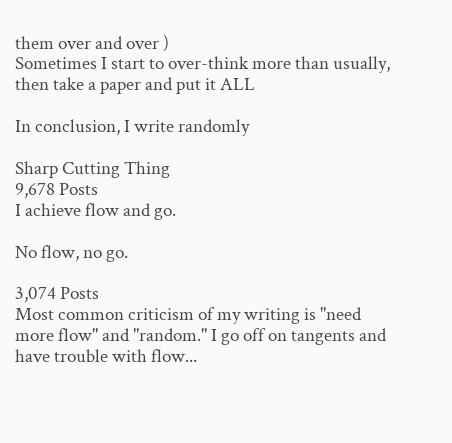them over and over )
Sometimes I start to over-think more than usually, then take a paper and put it ALL

In conclusion, I write randomly

Sharp Cutting Thing
9,678 Posts
I achieve flow and go.

No flow, no go.

3,074 Posts
Most common criticism of my writing is "need more flow" and "random." I go off on tangents and have trouble with flow...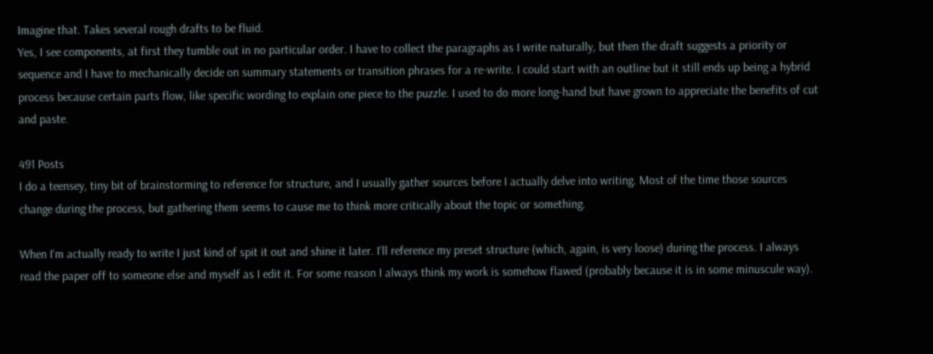Imagine that. Takes several rough drafts to be fluid.
Yes, I see components, at first they tumble out in no particular order. I have to collect the paragraphs as I write naturally, but then the draft suggests a priority or sequence and I have to mechanically decide on summary statements or transition phrases for a re-write. I could start with an outline but it still ends up being a hybrid process because certain parts flow, like specific wording to explain one piece to the puzzle. I used to do more long-hand but have grown to appreciate the benefits of cut and paste.

491 Posts
I do a teensey, tiny bit of brainstorming to reference for structure, and I usually gather sources before I actually delve into writing. Most of the time those sources change during the process, but gathering them seems to cause me to think more critically about the topic or something.

When I'm actually ready to write I just kind of spit it out and shine it later. I'll reference my preset structure (which, again, is very loose) during the process. I always read the paper off to someone else and myself as I edit it. For some reason I always think my work is somehow flawed (probably because it is in some minuscule way).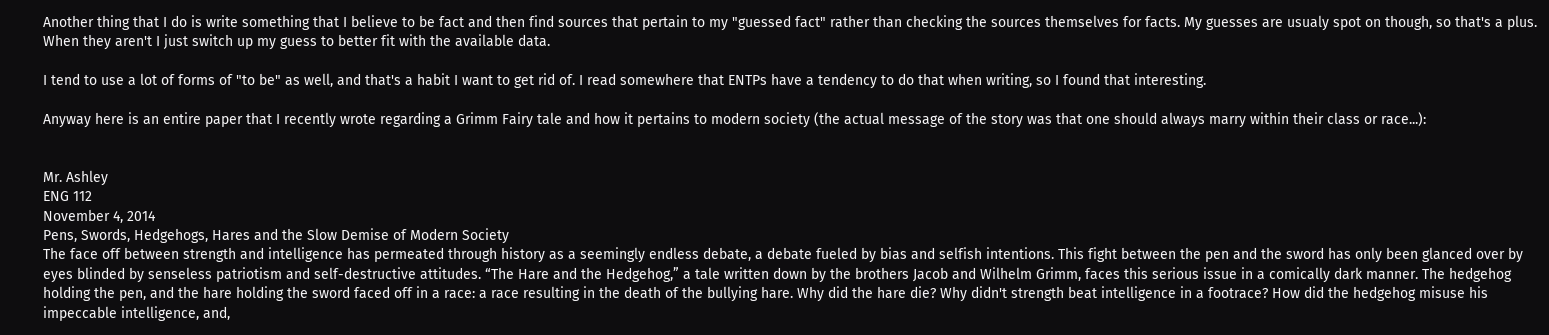Another thing that I do is write something that I believe to be fact and then find sources that pertain to my "guessed fact" rather than checking the sources themselves for facts. My guesses are usualy spot on though, so that's a plus. When they aren't I just switch up my guess to better fit with the available data.

I tend to use a lot of forms of "to be" as well, and that's a habit I want to get rid of. I read somewhere that ENTPs have a tendency to do that when writing, so I found that interesting.

Anyway here is an entire paper that I recently wrote regarding a Grimm Fairy tale and how it pertains to modern society (the actual message of the story was that one should always marry within their class or race...):


Mr. Ashley
ENG 112
November 4, 2014
Pens, Swords, Hedgehogs, Hares and the Slow Demise of Modern Society
The face off between strength and intelligence has permeated through history as a seemingly endless debate, a debate fueled by bias and selfish intentions. This fight between the pen and the sword has only been glanced over by eyes blinded by senseless patriotism and self-destructive attitudes. “The Hare and the Hedgehog,” a tale written down by the brothers Jacob and Wilhelm Grimm, faces this serious issue in a comically dark manner. The hedgehog holding the pen, and the hare holding the sword faced off in a race: a race resulting in the death of the bullying hare. Why did the hare die? Why didn't strength beat intelligence in a footrace? How did the hedgehog misuse his impeccable intelligence, and,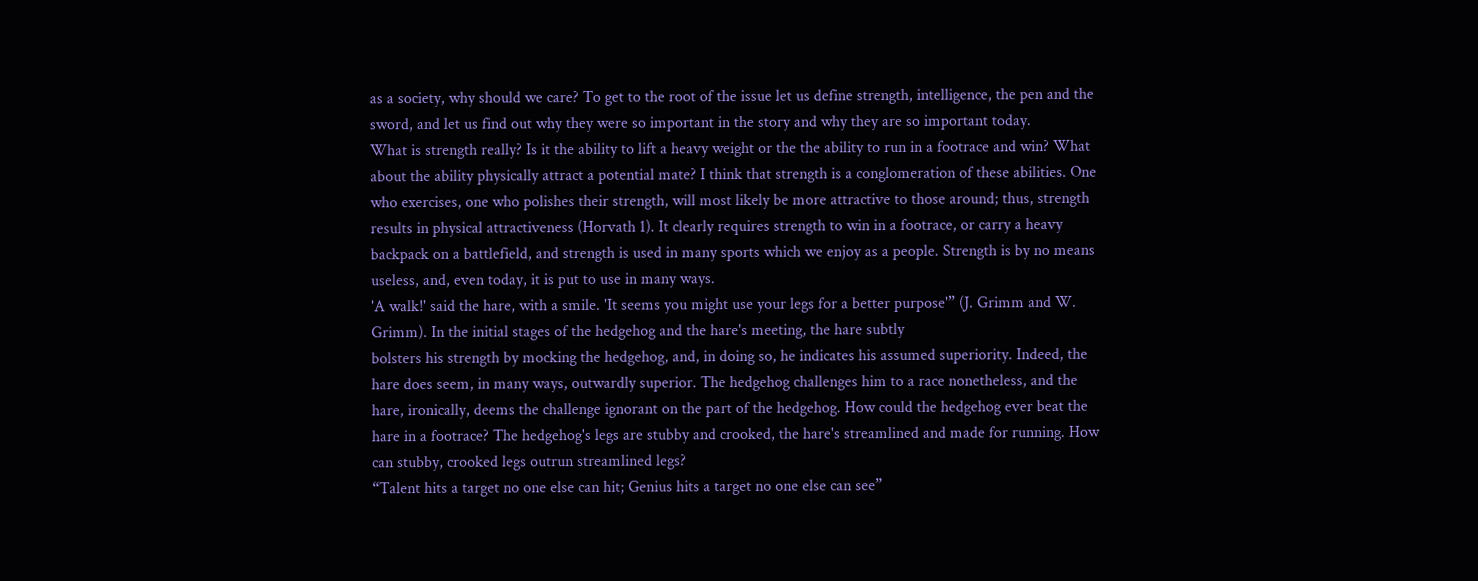as a society, why should we care? To get to the root of the issue let us define strength, intelligence, the pen and the sword, and let us find out why they were so important in the story and why they are so important today.
What is strength really? Is it the ability to lift a heavy weight or the the ability to run in a footrace and win? What about the ability physically attract a potential mate? I think that strength is a conglomeration of these abilities. One who exercises, one who polishes their strength, will most likely be more attractive to those around; thus, strength results in physical attractiveness (Horvath 1). It clearly requires strength to win in a footrace, or carry a heavy backpack on a battlefield, and strength is used in many sports which we enjoy as a people. Strength is by no means useless, and, even today, it is put to use in many ways.
'A walk!' said the hare, with a smile. 'It seems you might use your legs for a better purpose'” (J. Grimm and W. Grimm). In the initial stages of the hedgehog and the hare's meeting, the hare subtly
bolsters his strength by mocking the hedgehog, and, in doing so, he indicates his assumed superiority. Indeed, the hare does seem, in many ways, outwardly superior. The hedgehog challenges him to a race nonetheless, and the hare, ironically, deems the challenge ignorant on the part of the hedgehog. How could the hedgehog ever beat the hare in a footrace? The hedgehog's legs are stubby and crooked, the hare's streamlined and made for running. How can stubby, crooked legs outrun streamlined legs?
“Talent hits a target no one else can hit; Genius hits a target no one else can see”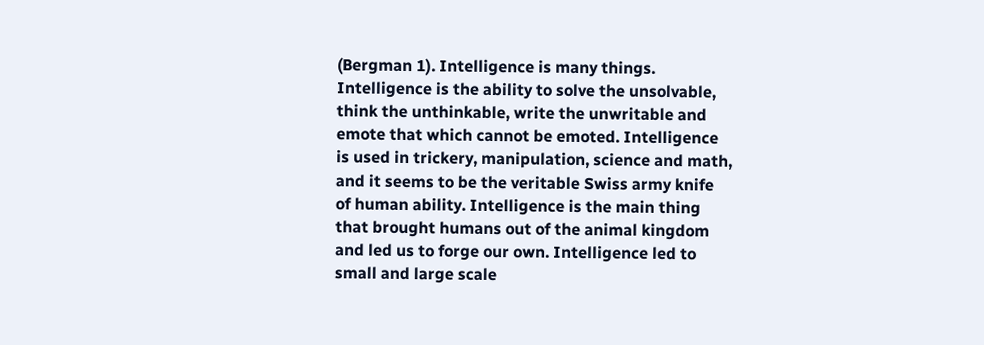(Bergman 1). Intelligence is many things. Intelligence is the ability to solve the unsolvable, think the unthinkable, write the unwritable and emote that which cannot be emoted. Intelligence is used in trickery, manipulation, science and math, and it seems to be the veritable Swiss army knife of human ability. Intelligence is the main thing that brought humans out of the animal kingdom and led us to forge our own. Intelligence led to small and large scale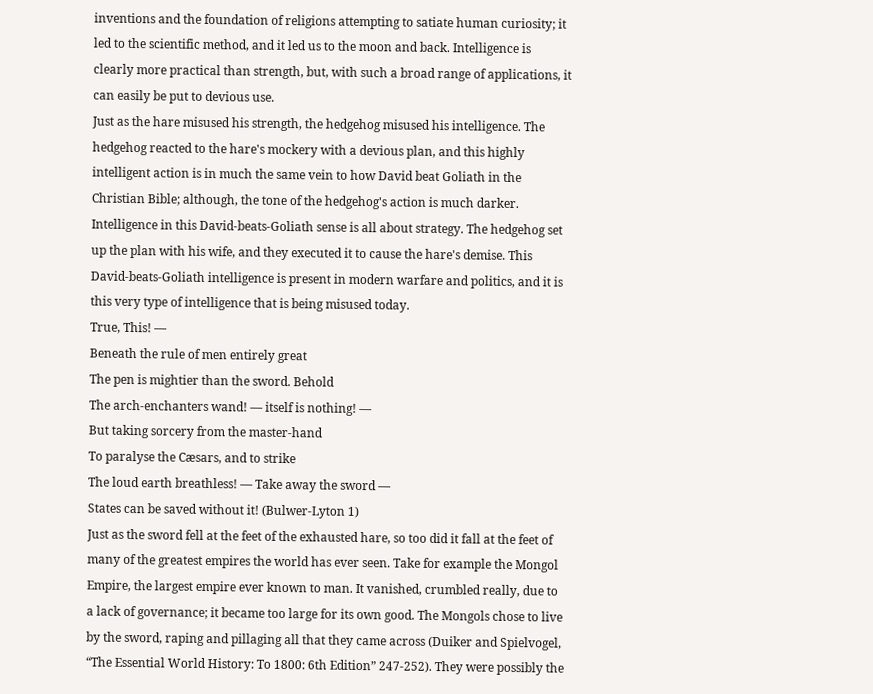inventions and the foundation of religions attempting to satiate human curiosity; it led to the scientific method, and it led us to the moon and back. Intelligence is clearly more practical than strength, but, with such a broad range of applications, it can easily be put to devious use.
Just as the hare misused his strength, the hedgehog misused his intelligence. The hedgehog reacted to the hare's mockery with a devious plan, and this highly intelligent action is in much the same vein to how David beat Goliath in the Christian Bible; although, the tone of the hedgehog's action is much darker. Intelligence in this David-beats-Goliath sense is all about strategy. The hedgehog set up the plan with his wife, and they executed it to cause the hare's demise. This David-beats-Goliath intelligence is present in modern warfare and politics, and it is this very type of intelligence that is being misused today.
True, This! —
Beneath the rule of men entirely great
The pen is mightier than the sword. Behold
The arch-enchanters wand! — itself is nothing! —
But taking sorcery from the master-hand
To paralyse the Cæsars, and to strike
The loud earth breathless! — Take away the sword —
States can be saved without it! (Bulwer-Lyton 1)
Just as the sword fell at the feet of the exhausted hare, so too did it fall at the feet of many of the greatest empires the world has ever seen. Take for example the Mongol Empire, the largest empire ever known to man. It vanished, crumbled really, due to a lack of governance; it became too large for its own good. The Mongols chose to live by the sword, raping and pillaging all that they came across (Duiker and Spielvogel, “The Essential World History: To 1800: 6th Edition” 247-252). They were possibly the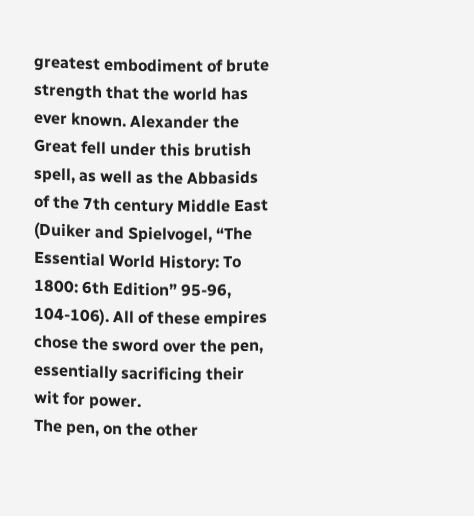greatest embodiment of brute strength that the world has ever known. Alexander the Great fell under this brutish spell, as well as the Abbasids of the 7th century Middle East (Duiker and Spielvogel, “The Essential World History: To 1800: 6th Edition” 95-96, 104-106). All of these empires chose the sword over the pen, essentially sacrificing their wit for power.
The pen, on the other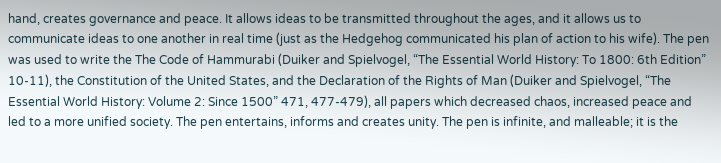hand, creates governance and peace. It allows ideas to be transmitted throughout the ages, and it allows us to communicate ideas to one another in real time (just as the Hedgehog communicated his plan of action to his wife). The pen was used to write the The Code of Hammurabi (Duiker and Spielvogel, “The Essential World History: To 1800: 6th Edition” 10-11), the Constitution of the United States, and the Declaration of the Rights of Man (Duiker and Spielvogel, “The Essential World History: Volume 2: Since 1500” 471, 477-479), all papers which decreased chaos, increased peace and led to a more unified society. The pen entertains, informs and creates unity. The pen is infinite, and malleable; it is the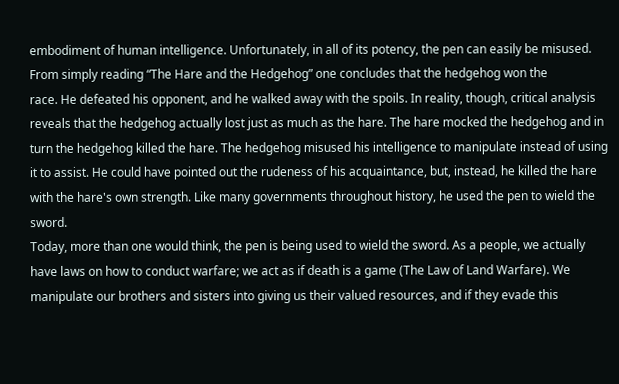embodiment of human intelligence. Unfortunately, in all of its potency, the pen can easily be misused.
From simply reading “The Hare and the Hedgehog” one concludes that the hedgehog won the
race. He defeated his opponent, and he walked away with the spoils. In reality, though, critical analysis reveals that the hedgehog actually lost just as much as the hare. The hare mocked the hedgehog and in turn the hedgehog killed the hare. The hedgehog misused his intelligence to manipulate instead of using it to assist. He could have pointed out the rudeness of his acquaintance, but, instead, he killed the hare with the hare's own strength. Like many governments throughout history, he used the pen to wield the sword.
Today, more than one would think, the pen is being used to wield the sword. As a people, we actually have laws on how to conduct warfare; we act as if death is a game (The Law of Land Warfare). We manipulate our brothers and sisters into giving us their valued resources, and if they evade this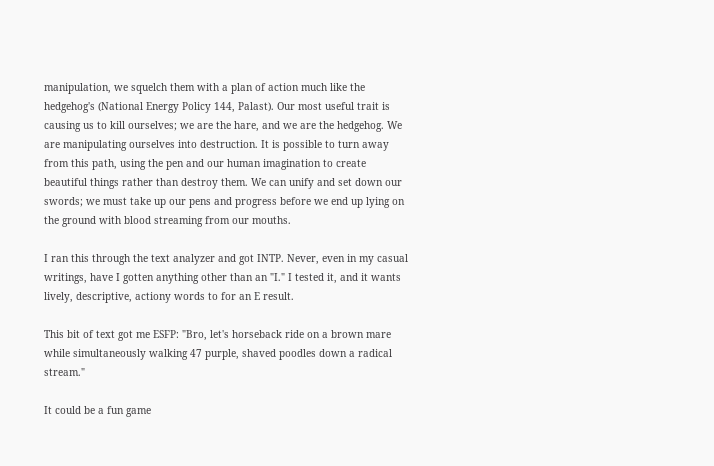manipulation, we squelch them with a plan of action much like the hedgehog's (National Energy Policy 144, Palast). Our most useful trait is causing us to kill ourselves; we are the hare, and we are the hedgehog. We are manipulating ourselves into destruction. It is possible to turn away from this path, using the pen and our human imagination to create beautiful things rather than destroy them. We can unify and set down our swords; we must take up our pens and progress before we end up lying on the ground with blood streaming from our mouths.

I ran this through the text analyzer and got INTP. Never, even in my casual writings, have I gotten anything other than an "I." I tested it, and it wants lively, descriptive, actiony words to for an E result.

This bit of text got me ESFP: "Bro, let's horseback ride on a brown mare while simultaneously walking 47 purple, shaved poodles down a radical stream."

It could be a fun game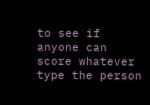to see if anyone can score whatever type the person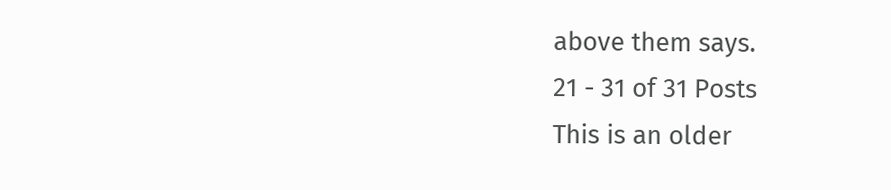above them says.
21 - 31 of 31 Posts
This is an older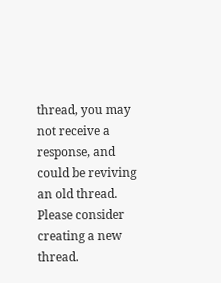thread, you may not receive a response, and could be reviving an old thread. Please consider creating a new thread.